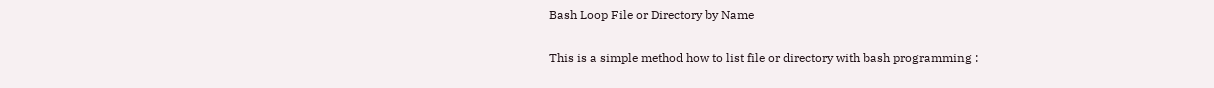Bash Loop File or Directory by Name

This is a simple method how to list file or directory with bash programming :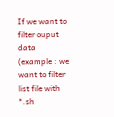If we want to filter ouput data (example : we want to filter list file with *.sh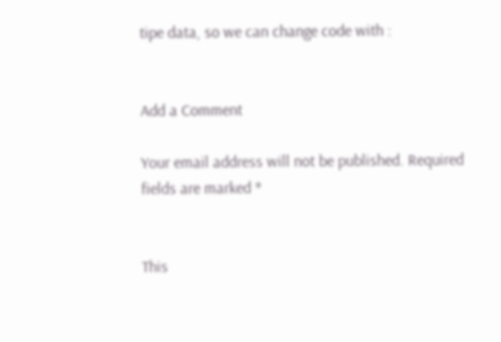tipe data, so we can change code with :


Add a Comment

Your email address will not be published. Required fields are marked *


This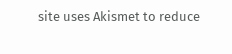site uses Akismet to reduce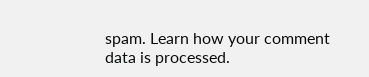spam. Learn how your comment data is processed.